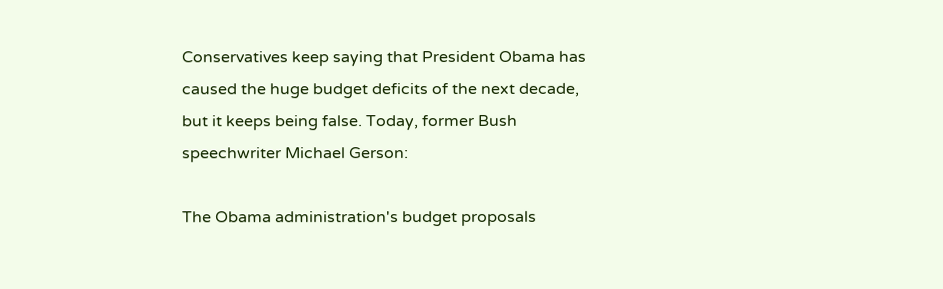Conservatives keep saying that President Obama has caused the huge budget deficits of the next decade, but it keeps being false. Today, former Bush speechwriter Michael Gerson:

The Obama administration's budget proposals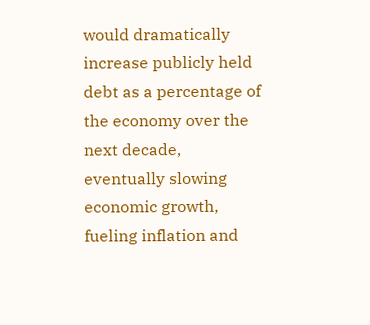would dramatically increase publicly held debt as a percentage of the economy over the next decade, eventually slowing economic growth, fueling inflation and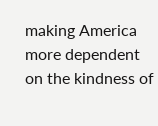making America more dependent on the kindness of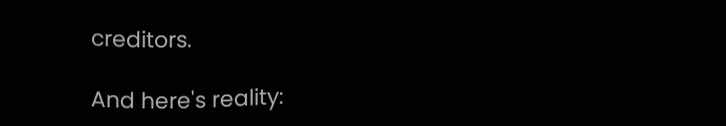creditors.

And here's reality: